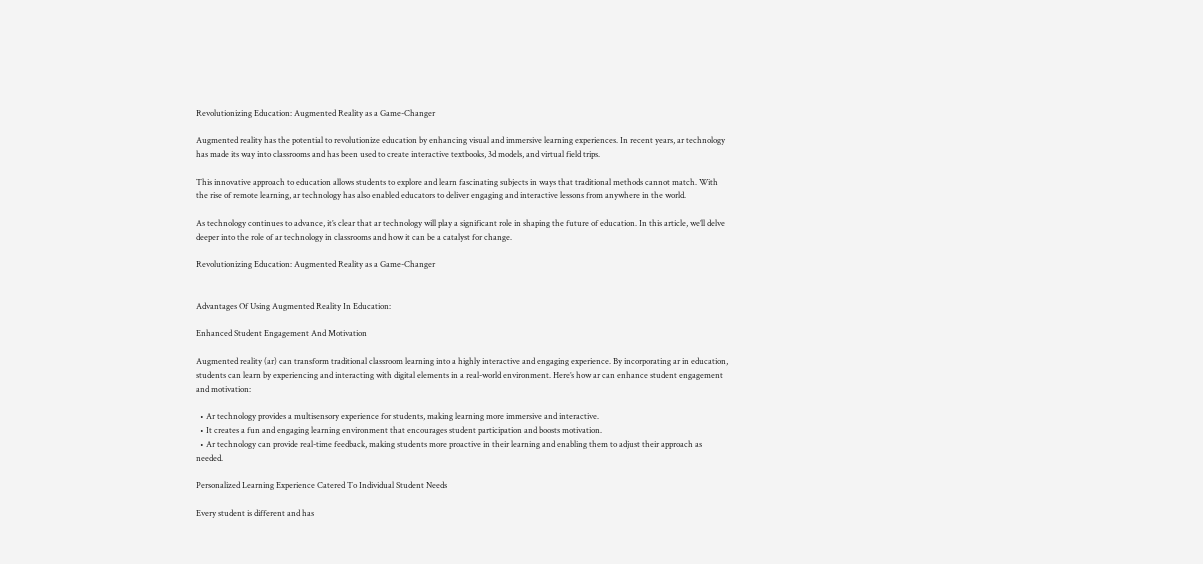Revolutionizing Education: Augmented Reality as a Game-Changer

Augmented reality has the potential to revolutionize education by enhancing visual and immersive learning experiences. In recent years, ar technology has made its way into classrooms and has been used to create interactive textbooks, 3d models, and virtual field trips.

This innovative approach to education allows students to explore and learn fascinating subjects in ways that traditional methods cannot match. With the rise of remote learning, ar technology has also enabled educators to deliver engaging and interactive lessons from anywhere in the world.

As technology continues to advance, it’s clear that ar technology will play a significant role in shaping the future of education. In this article, we’ll delve deeper into the role of ar technology in classrooms and how it can be a catalyst for change.

Revolutionizing Education: Augmented Reality as a Game-Changer


Advantages Of Using Augmented Reality In Education:

Enhanced Student Engagement And Motivation

Augmented reality (ar) can transform traditional classroom learning into a highly interactive and engaging experience. By incorporating ar in education, students can learn by experiencing and interacting with digital elements in a real-world environment. Here’s how ar can enhance student engagement and motivation:

  • Ar technology provides a multisensory experience for students, making learning more immersive and interactive.
  • It creates a fun and engaging learning environment that encourages student participation and boosts motivation.
  • Ar technology can provide real-time feedback, making students more proactive in their learning and enabling them to adjust their approach as needed.

Personalized Learning Experience Catered To Individual Student Needs

Every student is different and has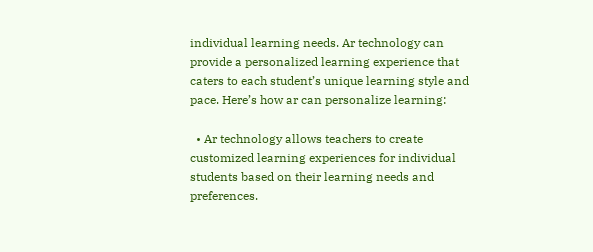individual learning needs. Ar technology can provide a personalized learning experience that caters to each student’s unique learning style and pace. Here’s how ar can personalize learning:

  • Ar technology allows teachers to create customized learning experiences for individual students based on their learning needs and preferences.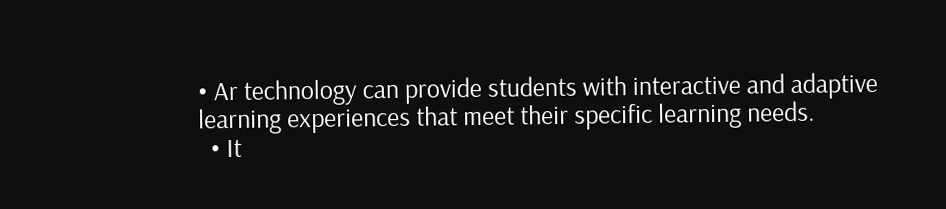• Ar technology can provide students with interactive and adaptive learning experiences that meet their specific learning needs.
  • It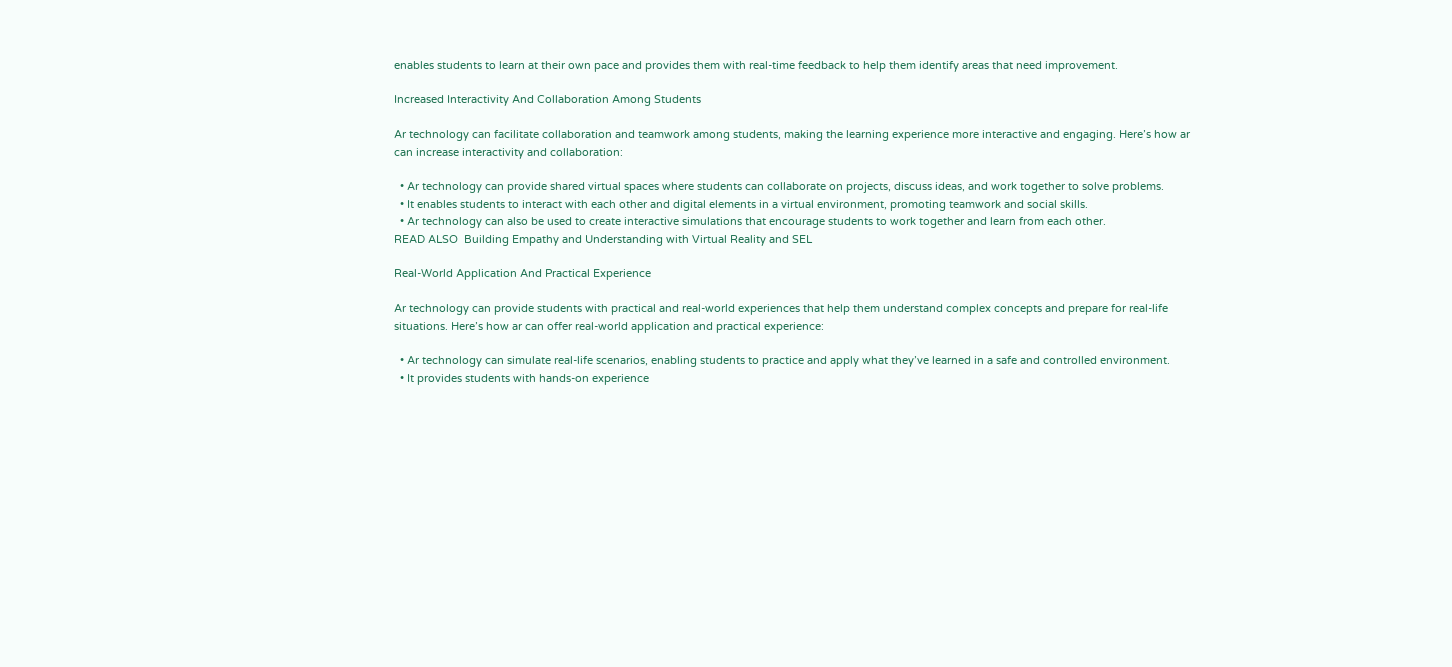enables students to learn at their own pace and provides them with real-time feedback to help them identify areas that need improvement.

Increased Interactivity And Collaboration Among Students

Ar technology can facilitate collaboration and teamwork among students, making the learning experience more interactive and engaging. Here’s how ar can increase interactivity and collaboration:

  • Ar technology can provide shared virtual spaces where students can collaborate on projects, discuss ideas, and work together to solve problems.
  • It enables students to interact with each other and digital elements in a virtual environment, promoting teamwork and social skills.
  • Ar technology can also be used to create interactive simulations that encourage students to work together and learn from each other.
READ ALSO  Building Empathy and Understanding with Virtual Reality and SEL

Real-World Application And Practical Experience

Ar technology can provide students with practical and real-world experiences that help them understand complex concepts and prepare for real-life situations. Here’s how ar can offer real-world application and practical experience:

  • Ar technology can simulate real-life scenarios, enabling students to practice and apply what they’ve learned in a safe and controlled environment.
  • It provides students with hands-on experience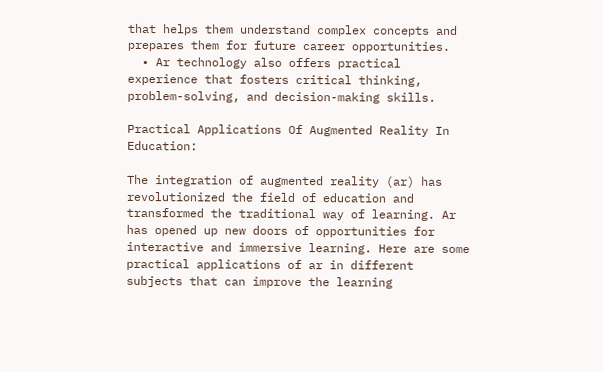that helps them understand complex concepts and prepares them for future career opportunities.
  • Ar technology also offers practical experience that fosters critical thinking, problem-solving, and decision-making skills.

Practical Applications Of Augmented Reality In Education:

The integration of augmented reality (ar) has revolutionized the field of education and transformed the traditional way of learning. Ar has opened up new doors of opportunities for interactive and immersive learning. Here are some practical applications of ar in different subjects that can improve the learning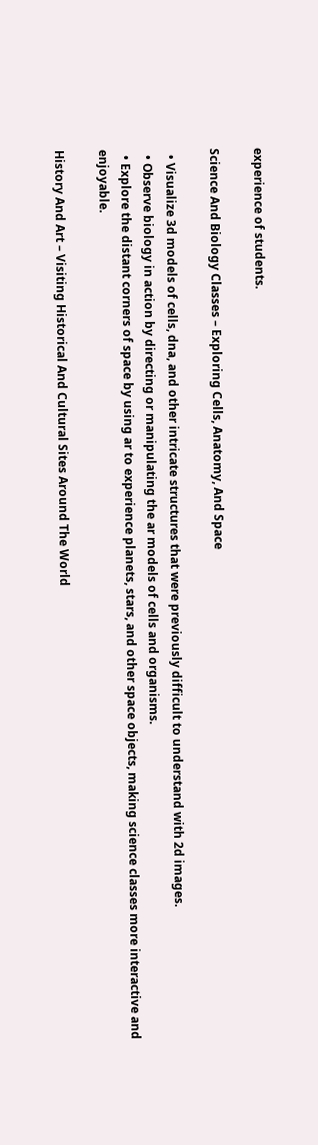experience of students.

Science And Biology Classes – Exploring Cells, Anatomy, And Space

  • Visualize 3d models of cells, dna, and other intricate structures that were previously difficult to understand with 2d images.
  • Observe biology in action by directing or manipulating the ar models of cells and organisms.
  • Explore the distant corners of space by using ar to experience planets, stars, and other space objects, making science classes more interactive and enjoyable.

History And Art – Visiting Historical And Cultural Sites Around The World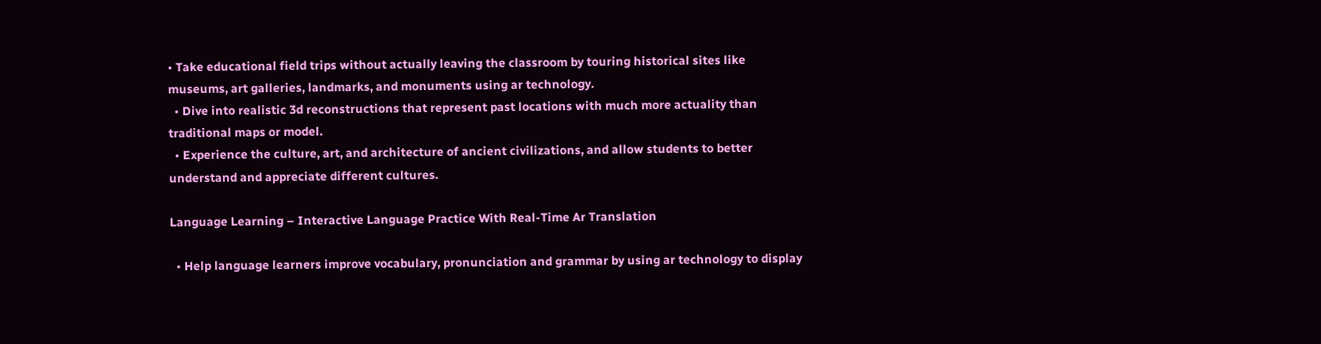• Take educational field trips without actually leaving the classroom by touring historical sites like museums, art galleries, landmarks, and monuments using ar technology.
  • Dive into realistic 3d reconstructions that represent past locations with much more actuality than traditional maps or model.
  • Experience the culture, art, and architecture of ancient civilizations, and allow students to better understand and appreciate different cultures.

Language Learning – Interactive Language Practice With Real-Time Ar Translation

  • Help language learners improve vocabulary, pronunciation and grammar by using ar technology to display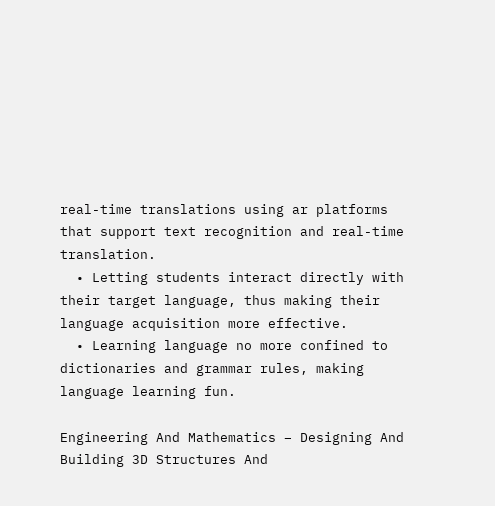real-time translations using ar platforms that support text recognition and real-time translation.
  • Letting students interact directly with their target language, thus making their language acquisition more effective.
  • Learning language no more confined to dictionaries and grammar rules, making language learning fun.

Engineering And Mathematics – Designing And Building 3D Structures And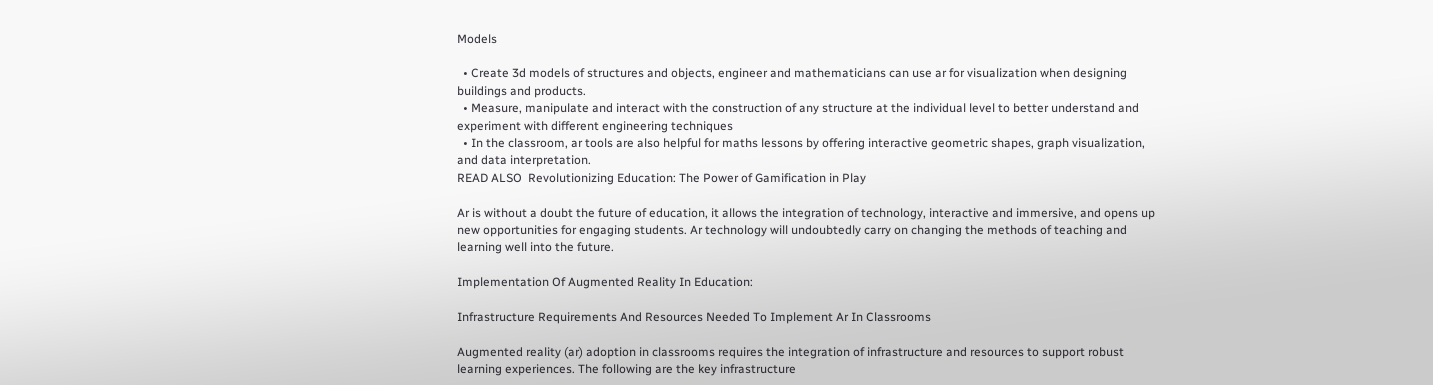Models

  • Create 3d models of structures and objects, engineer and mathematicians can use ar for visualization when designing buildings and products.
  • Measure, manipulate and interact with the construction of any structure at the individual level to better understand and experiment with different engineering techniques
  • In the classroom, ar tools are also helpful for maths lessons by offering interactive geometric shapes, graph visualization, and data interpretation.
READ ALSO  Revolutionizing Education: The Power of Gamification in Play

Ar is without a doubt the future of education, it allows the integration of technology, interactive and immersive, and opens up new opportunities for engaging students. Ar technology will undoubtedly carry on changing the methods of teaching and learning well into the future.

Implementation Of Augmented Reality In Education:

Infrastructure Requirements And Resources Needed To Implement Ar In Classrooms

Augmented reality (ar) adoption in classrooms requires the integration of infrastructure and resources to support robust learning experiences. The following are the key infrastructure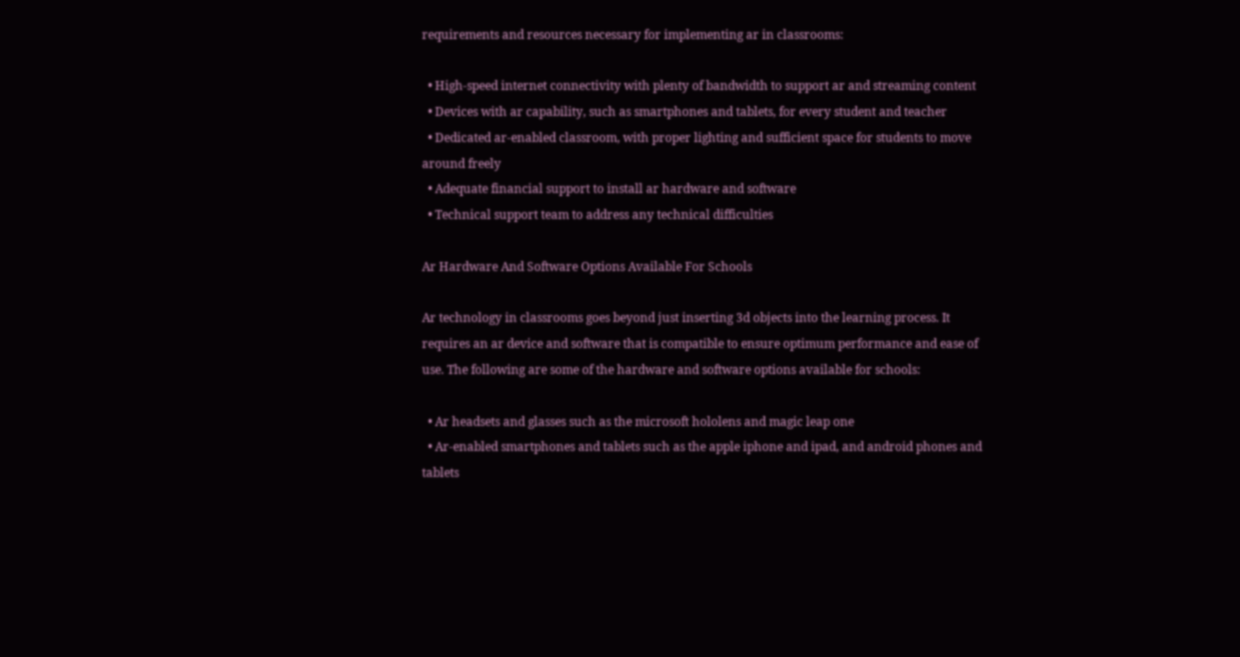requirements and resources necessary for implementing ar in classrooms:

  • High-speed internet connectivity with plenty of bandwidth to support ar and streaming content
  • Devices with ar capability, such as smartphones and tablets, for every student and teacher
  • Dedicated ar-enabled classroom, with proper lighting and sufficient space for students to move around freely
  • Adequate financial support to install ar hardware and software
  • Technical support team to address any technical difficulties

Ar Hardware And Software Options Available For Schools

Ar technology in classrooms goes beyond just inserting 3d objects into the learning process. It requires an ar device and software that is compatible to ensure optimum performance and ease of use. The following are some of the hardware and software options available for schools:

  • Ar headsets and glasses such as the microsoft hololens and magic leap one
  • Ar-enabled smartphones and tablets such as the apple iphone and ipad, and android phones and tablets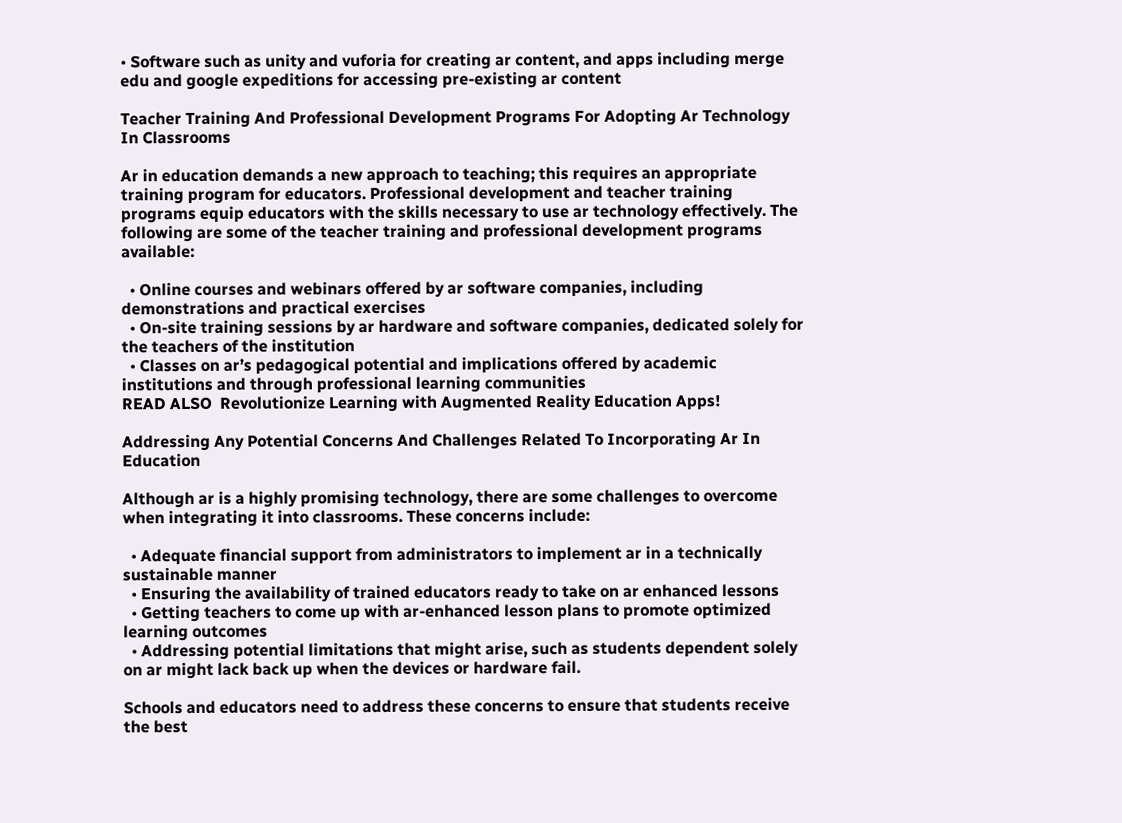• Software such as unity and vuforia for creating ar content, and apps including merge edu and google expeditions for accessing pre-existing ar content

Teacher Training And Professional Development Programs For Adopting Ar Technology In Classrooms

Ar in education demands a new approach to teaching; this requires an appropriate training program for educators. Professional development and teacher training programs equip educators with the skills necessary to use ar technology effectively. The following are some of the teacher training and professional development programs available:

  • Online courses and webinars offered by ar software companies, including demonstrations and practical exercises
  • On-site training sessions by ar hardware and software companies, dedicated solely for the teachers of the institution
  • Classes on ar’s pedagogical potential and implications offered by academic institutions and through professional learning communities
READ ALSO  Revolutionize Learning with Augmented Reality Education Apps!

Addressing Any Potential Concerns And Challenges Related To Incorporating Ar In Education

Although ar is a highly promising technology, there are some challenges to overcome when integrating it into classrooms. These concerns include:

  • Adequate financial support from administrators to implement ar in a technically sustainable manner
  • Ensuring the availability of trained educators ready to take on ar enhanced lessons
  • Getting teachers to come up with ar-enhanced lesson plans to promote optimized learning outcomes
  • Addressing potential limitations that might arise, such as students dependent solely on ar might lack back up when the devices or hardware fail.

Schools and educators need to address these concerns to ensure that students receive the best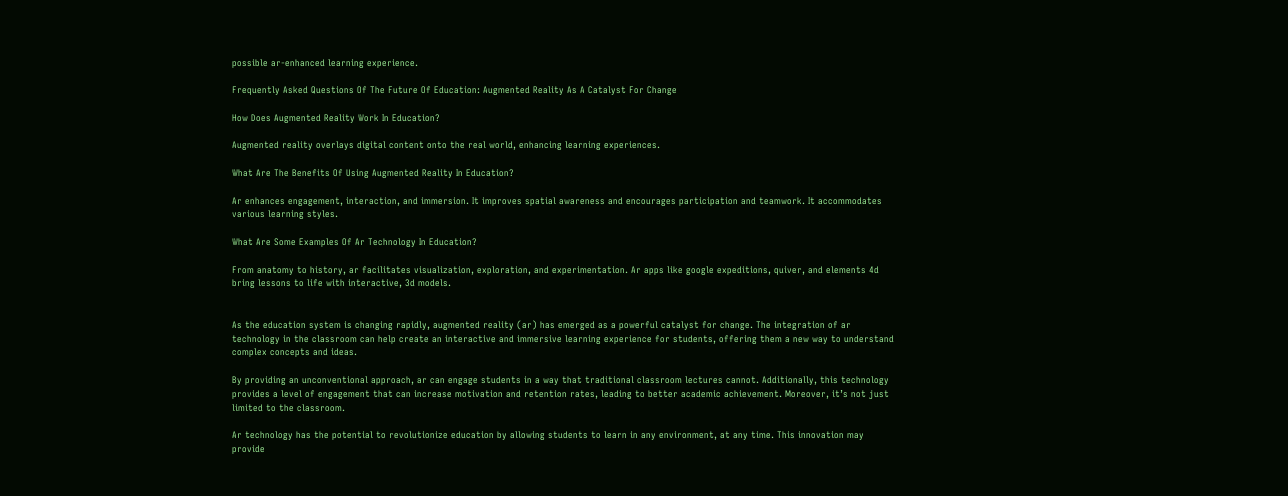possible ar-enhanced learning experience.

Frequently Asked Questions Of The Future Of Education: Augmented Reality As A Catalyst For Change

How Does Augmented Reality Work In Education?

Augmented reality overlays digital content onto the real world, enhancing learning experiences.

What Are The Benefits Of Using Augmented Reality In Education?

Ar enhances engagement, interaction, and immersion. It improves spatial awareness and encourages participation and teamwork. It accommodates various learning styles.

What Are Some Examples Of Ar Technology In Education?

From anatomy to history, ar facilitates visualization, exploration, and experimentation. Ar apps like google expeditions, quiver, and elements 4d bring lessons to life with interactive, 3d models.


As the education system is changing rapidly, augmented reality (ar) has emerged as a powerful catalyst for change. The integration of ar technology in the classroom can help create an interactive and immersive learning experience for students, offering them a new way to understand complex concepts and ideas.

By providing an unconventional approach, ar can engage students in a way that traditional classroom lectures cannot. Additionally, this technology provides a level of engagement that can increase motivation and retention rates, leading to better academic achievement. Moreover, it’s not just limited to the classroom.

Ar technology has the potential to revolutionize education by allowing students to learn in any environment, at any time. This innovation may provide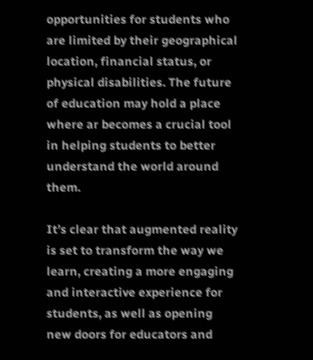opportunities for students who are limited by their geographical location, financial status, or physical disabilities. The future of education may hold a place where ar becomes a crucial tool in helping students to better understand the world around them.

It’s clear that augmented reality is set to transform the way we learn, creating a more engaging and interactive experience for students, as well as opening new doors for educators and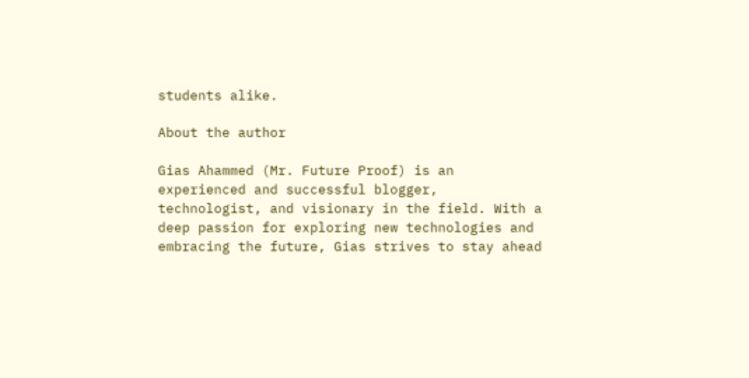students alike.

About the author

Gias Ahammed (Mr. Future Proof) is an experienced and successful blogger, technologist, and visionary in the field. With a deep passion for exploring new technologies and embracing the future, Gias strives to stay ahead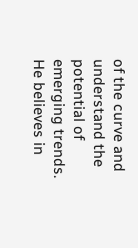of the curve and understand the potential of emerging trends. He believes in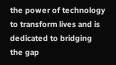the power of technology to transform lives and is dedicated to bridging the gap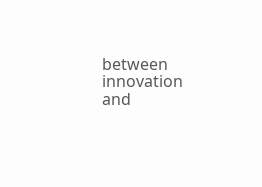between innovation and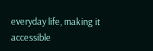everyday life, making it accessible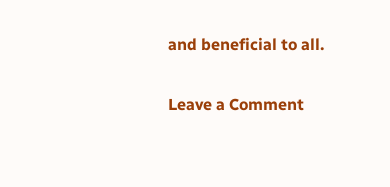and beneficial to all.

Leave a Comment